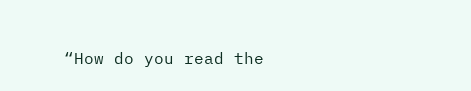“How do you read the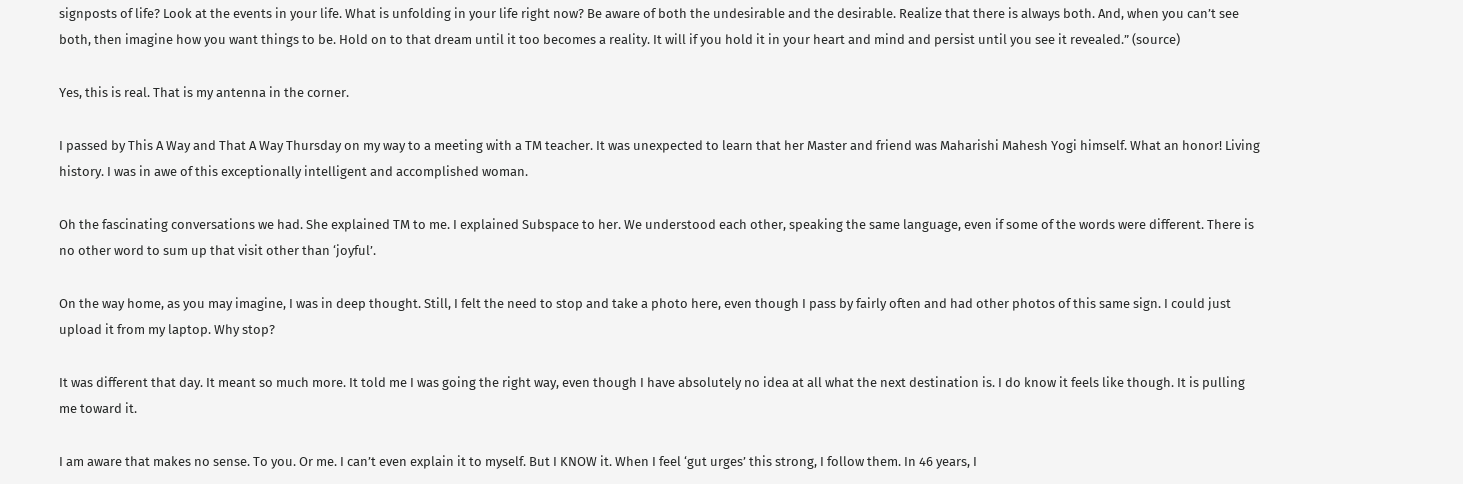signposts of life? Look at the events in your life. What is unfolding in your life right now? Be aware of both the undesirable and the desirable. Realize that there is always both. And, when you can’t see both, then imagine how you want things to be. Hold on to that dream until it too becomes a reality. It will if you hold it in your heart and mind and persist until you see it revealed.” (source)

Yes, this is real. That is my antenna in the corner.

I passed by This A Way and That A Way Thursday on my way to a meeting with a TM teacher. It was unexpected to learn that her Master and friend was Maharishi Mahesh Yogi himself. What an honor! Living history. I was in awe of this exceptionally intelligent and accomplished woman.

Oh the fascinating conversations we had. She explained TM to me. I explained Subspace to her. We understood each other, speaking the same language, even if some of the words were different. There is no other word to sum up that visit other than ‘joyful’.

On the way home, as you may imagine, I was in deep thought. Still, I felt the need to stop and take a photo here, even though I pass by fairly often and had other photos of this same sign. I could just upload it from my laptop. Why stop?

It was different that day. It meant so much more. It told me I was going the right way, even though I have absolutely no idea at all what the next destination is. I do know it feels like though. It is pulling me toward it.

I am aware that makes no sense. To you. Or me. I can’t even explain it to myself. But I KNOW it. When I feel ‘gut urges’ this strong, I follow them. In 46 years, I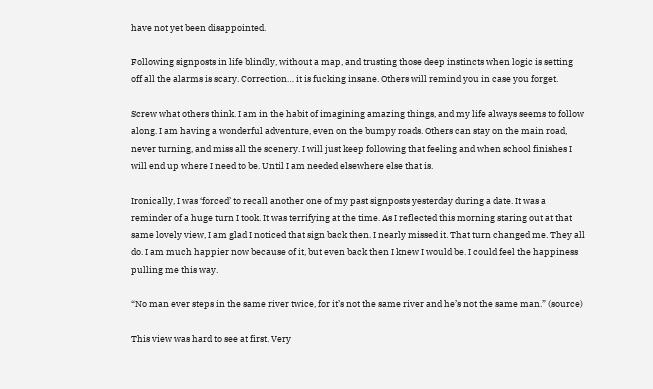have not yet been disappointed.

Following signposts in life blindly, without a map, and trusting those deep instincts when logic is setting off all the alarms is scary. Correction… it is fucking insane. Others will remind you in case you forget.

Screw what others think. I am in the habit of imagining amazing things, and my life always seems to follow along. I am having a wonderful adventure, even on the bumpy roads. Others can stay on the main road, never turning, and miss all the scenery. I will just keep following that feeling and when school finishes I will end up where I need to be. Until I am needed elsewhere else that is.

Ironically, I was ‘forced’ to recall another one of my past signposts yesterday during a date. It was a reminder of a huge turn I took. It was terrifying at the time. As I reflected this morning staring out at that same lovely view, I am glad I noticed that sign back then. I nearly missed it. That turn changed me. They all do. I am much happier now because of it, but even back then I knew I would be. I could feel the happiness pulling me this way.

“No man ever steps in the same river twice, for it’s not the same river and he’s not the same man.” (source)

This view was hard to see at first. Very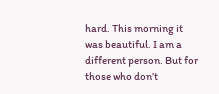hard. This morning it was beautiful. I am a different person. But for those who don’t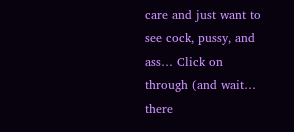care and just want to see cock, pussy, and ass… Click on through (and wait… there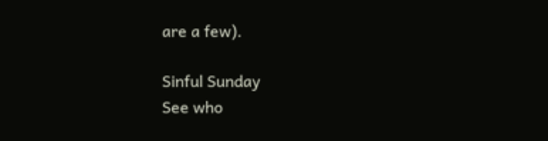are a few).

Sinful Sunday
See who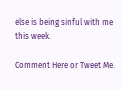else is being sinful with me this week.

Comment Here or Tweet Me.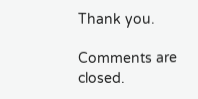Thank you.

Comments are closed.